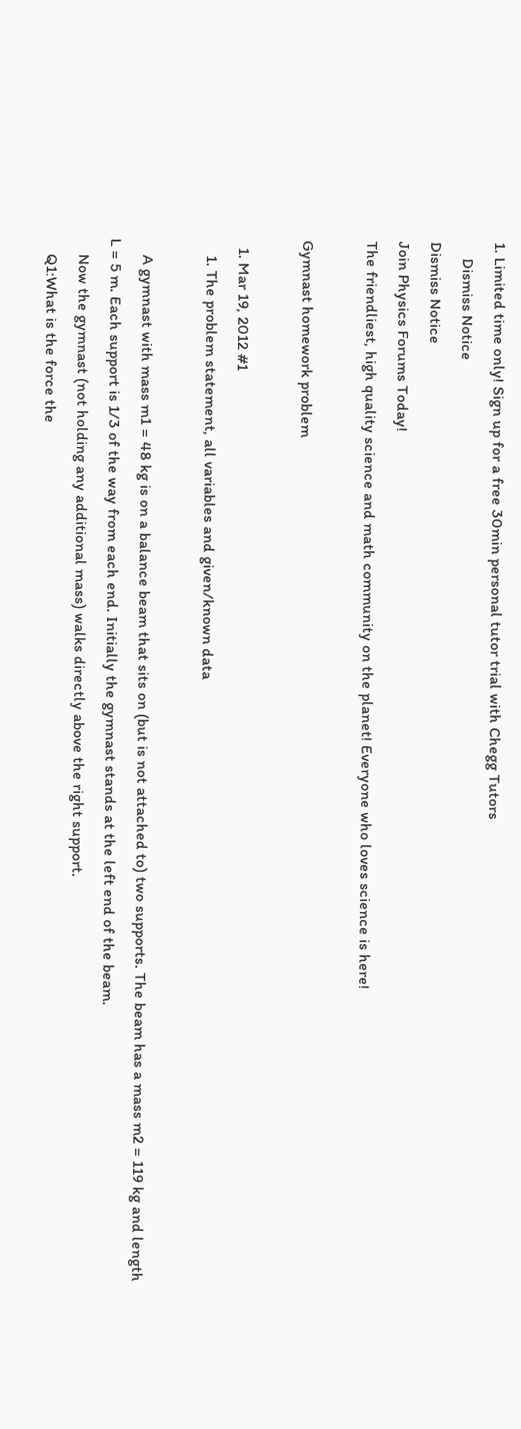1. Limited time only! Sign up for a free 30min personal tutor trial with Chegg Tutors
    Dismiss Notice
Dismiss Notice
Join Physics Forums Today!
The friendliest, high quality science and math community on the planet! Everyone who loves science is here!

Gymnast homework problem

  1. Mar 19, 2012 #1
    1. The problem statement, all variables and given/known data

    A gymnast with mass m1 = 48 kg is on a balance beam that sits on (but is not attached to) two supports. The beam has a mass m2 = 119 kg and length L = 5 m. Each support is 1/3 of the way from each end. Initially the gymnast stands at the left end of the beam.
    Now the gymnast (not holding any additional mass) walks directly above the right support.
    Q1:What is the force the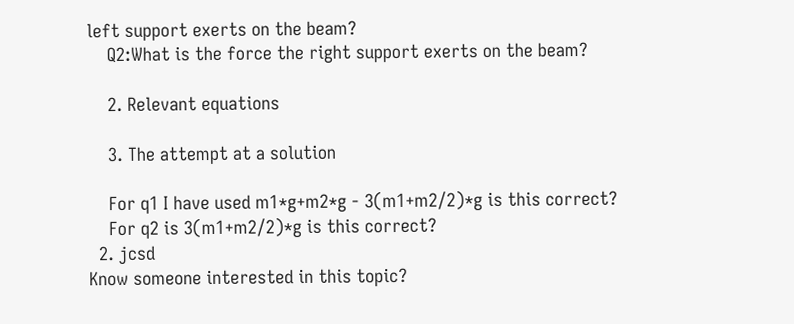left support exerts on the beam?
    Q2:What is the force the right support exerts on the beam?

    2. Relevant equations

    3. The attempt at a solution

    For q1 I have used m1*g+m2*g - 3(m1+m2/2)*g is this correct?
    For q2 is 3(m1+m2/2)*g is this correct?
  2. jcsd
Know someone interested in this topic?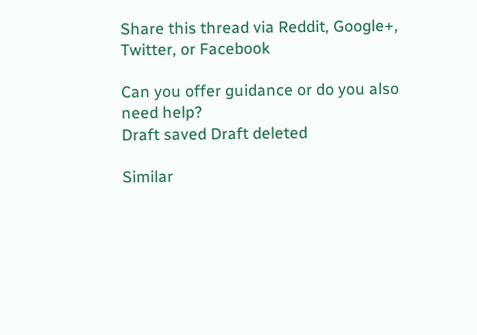Share this thread via Reddit, Google+, Twitter, or Facebook

Can you offer guidance or do you also need help?
Draft saved Draft deleted

Similar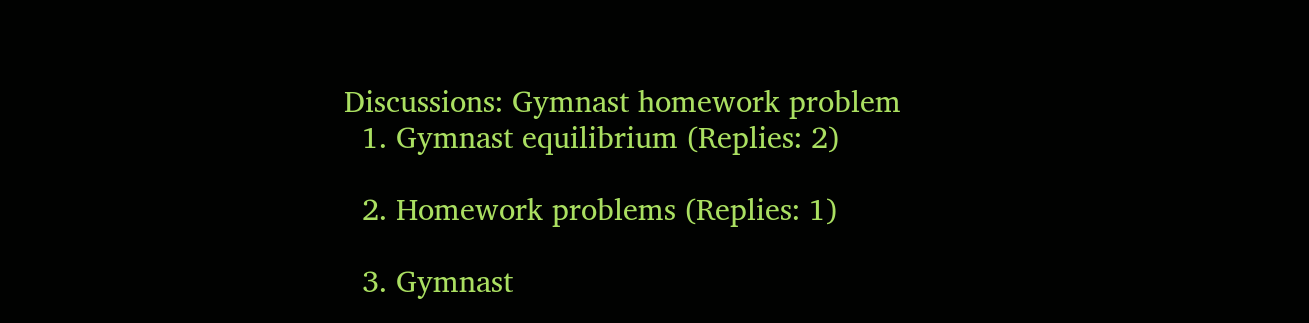Discussions: Gymnast homework problem
  1. Gymnast equilibrium (Replies: 2)

  2. Homework problems (Replies: 1)

  3. Gymnast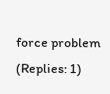force problem (Replies: 1)